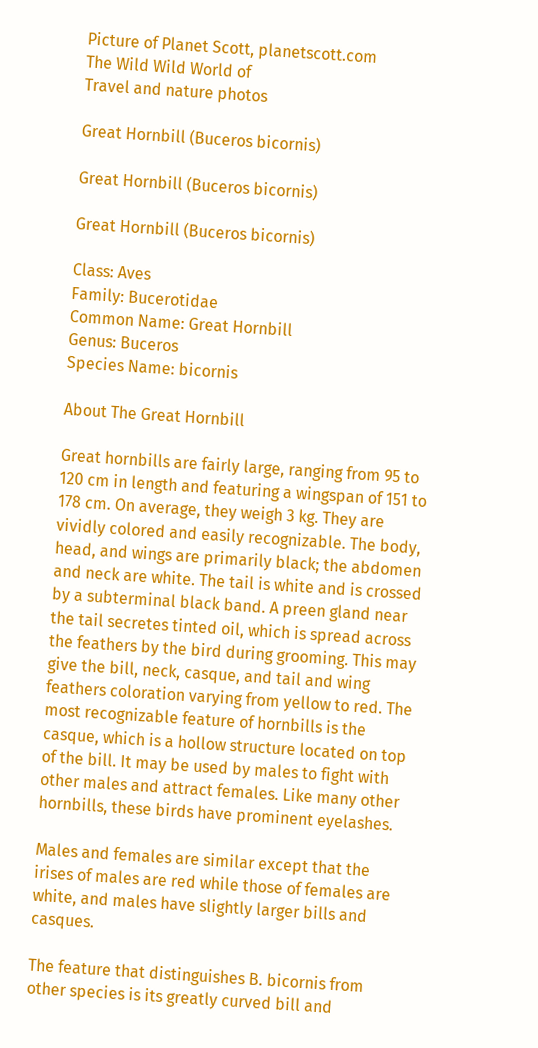Picture of Planet Scott, planetscott.com
The Wild Wild World of
Travel and nature photos

Great Hornbill (Buceros bicornis)

Great Hornbill (Buceros bicornis)

Great Hornbill (Buceros bicornis)

Class: Aves
Family: Bucerotidae
Common Name: Great Hornbill
Genus: Buceros
Species Name: bicornis

About The Great Hornbill

Great hornbills are fairly large, ranging from 95 to 120 cm in length and featuring a wingspan of 151 to 178 cm. On average, they weigh 3 kg. They are vividly colored and easily recognizable. The body, head, and wings are primarily black; the abdomen and neck are white. The tail is white and is crossed by a subterminal black band. A preen gland near the tail secretes tinted oil, which is spread across the feathers by the bird during grooming. This may give the bill, neck, casque, and tail and wing feathers coloration varying from yellow to red. The most recognizable feature of hornbills is the casque, which is a hollow structure located on top of the bill. It may be used by males to fight with other males and attract females. Like many other hornbills, these birds have prominent eyelashes.

Males and females are similar except that the irises of males are red while those of females are white, and males have slightly larger bills and casques.

The feature that distinguishes B. bicornis from other species is its greatly curved bill and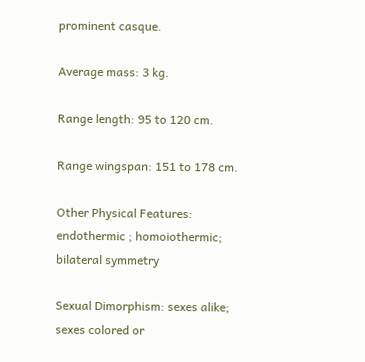prominent casque.

Average mass: 3 kg.

Range length: 95 to 120 cm.

Range wingspan: 151 to 178 cm.

Other Physical Features: endothermic ; homoiothermic; bilateral symmetry

Sexual Dimorphism: sexes alike; sexes colored or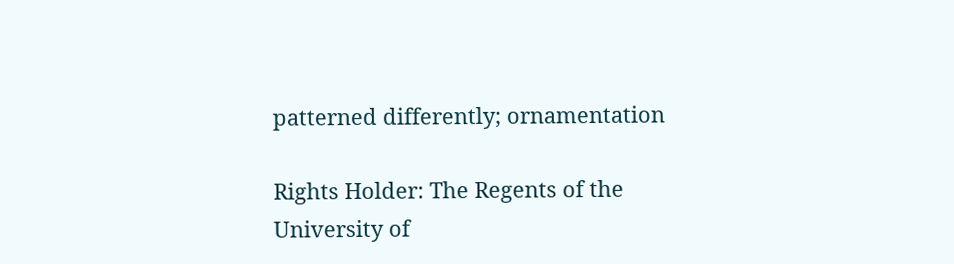patterned differently; ornamentation

Rights Holder: The Regents of the University of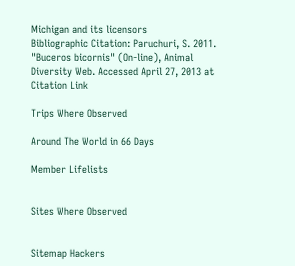Michigan and its licensors
Bibliographic Citation: Paruchuri, S. 2011. "Buceros bicornis" (On-line), Animal Diversity Web. Accessed April 27, 2013 at Citation Link

Trips Where Observed

Around The World in 66 Days

Member Lifelists


Sites Where Observed


Sitemap Hackers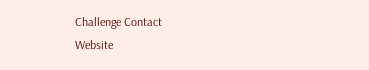Challenge Contact
Website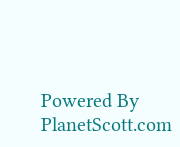Powered By PlanetScott.com